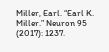Miller, Earl. “Earl K. Miller.” Neuron 95 (2017): 1237.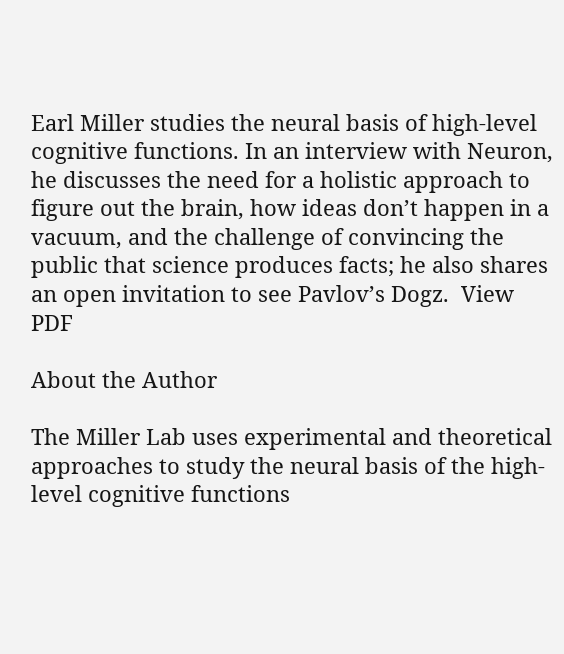Earl Miller studies the neural basis of high-level cognitive functions. In an interview with Neuron, he discusses the need for a holistic approach to figure out the brain, how ideas don’t happen in a vacuum, and the challenge of convincing the public that science produces facts; he also shares an open invitation to see Pavlov’s Dogz.  View PDF

About the Author

The Miller Lab uses experimental and theoretical approaches to study the neural basis of the high-level cognitive functions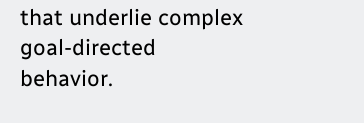that underlie complex goal-directed behavior.